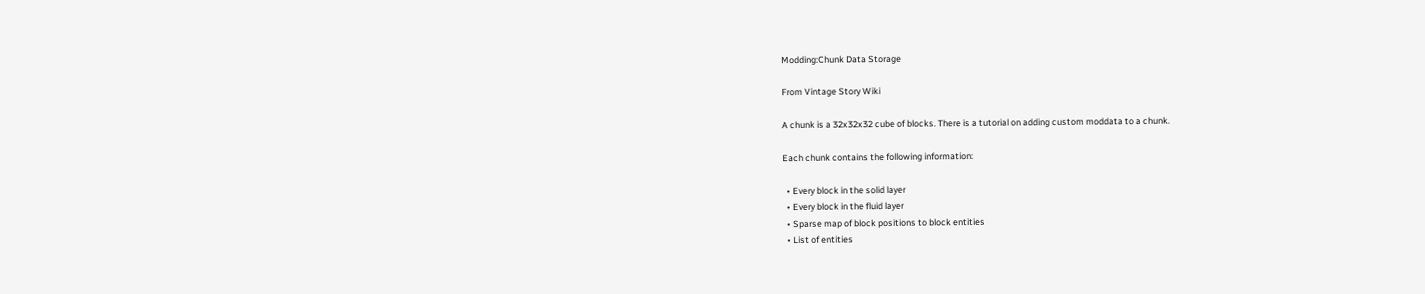Modding:Chunk Data Storage

From Vintage Story Wiki

A chunk is a 32x32x32 cube of blocks. There is a tutorial on adding custom moddata to a chunk.

Each chunk contains the following information:

  • Every block in the solid layer
  • Every block in the fluid layer
  • Sparse map of block positions to block entities
  • List of entities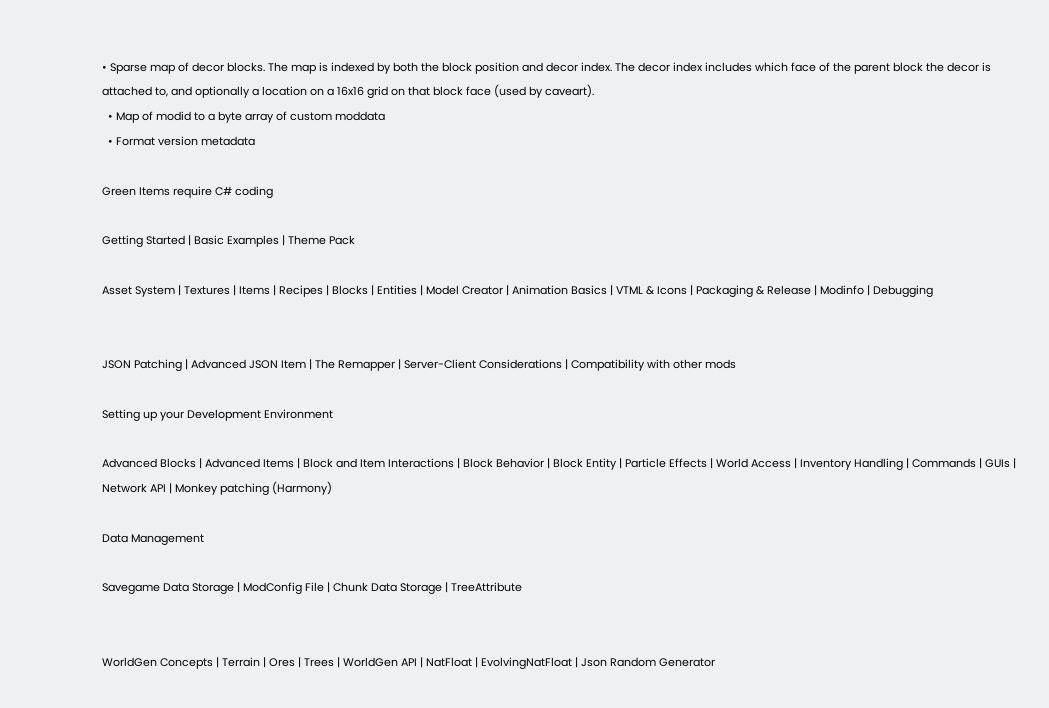• Sparse map of decor blocks. The map is indexed by both the block position and decor index. The decor index includes which face of the parent block the decor is attached to, and optionally a location on a 16x16 grid on that block face (used by caveart).
  • Map of modid to a byte array of custom moddata
  • Format version metadata

Green Items require C# coding

Getting Started | Basic Examples | Theme Pack

Asset System | Textures | Items | Recipes | Blocks | Entities | Model Creator | Animation Basics | VTML & Icons | Packaging & Release | Modinfo | Debugging


JSON Patching | Advanced JSON Item | The Remapper | Server-Client Considerations | Compatibility with other mods

Setting up your Development Environment

Advanced Blocks | Advanced Items | Block and Item Interactions | Block Behavior | Block Entity | Particle Effects | World Access | Inventory Handling | Commands | GUIs | Network API | Monkey patching (Harmony)

Data Management

Savegame Data Storage | ModConfig File | Chunk Data Storage | TreeAttribute


WorldGen Concepts | Terrain | Ores | Trees | WorldGen API | NatFloat | EvolvingNatFloat | Json Random Generator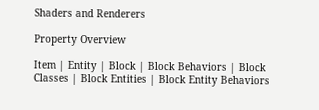Shaders and Renderers

Property Overview

Item | Entity | Block | Block Behaviors | Block Classes | Block Entities | Block Entity Behaviors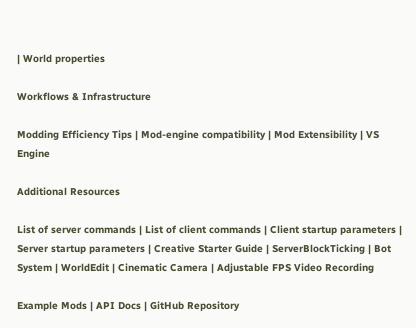| World properties

Workflows & Infrastructure

Modding Efficiency Tips | Mod-engine compatibility | Mod Extensibility | VS Engine

Additional Resources

List of server commands | List of client commands | Client startup parameters | Server startup parameters | Creative Starter Guide | ServerBlockTicking | Bot System | WorldEdit | Cinematic Camera | Adjustable FPS Video Recording

Example Mods | API Docs | GitHub Repository